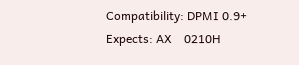Compatibility: DPMI 0.9+
Expects: AX    0210H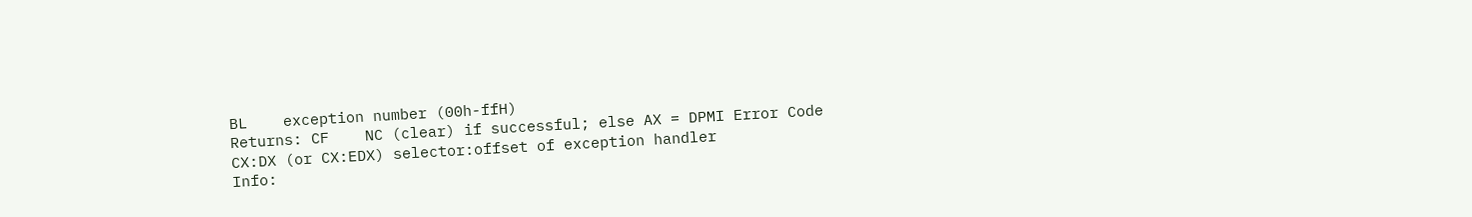BL    exception number (00h-ffH)
Returns: CF    NC (clear) if successful; else AX = DPMI Error Code
CX:DX (or CX:EDX) selector:offset of exception handler
Info: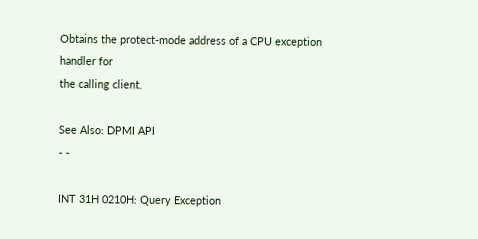Obtains the protect-mode address of a CPU exception handler for
the calling client.

See Also: DPMI API
- -

INT 31H 0210H: Query Exception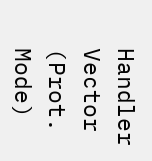Handler Vector (Prot. Mode)